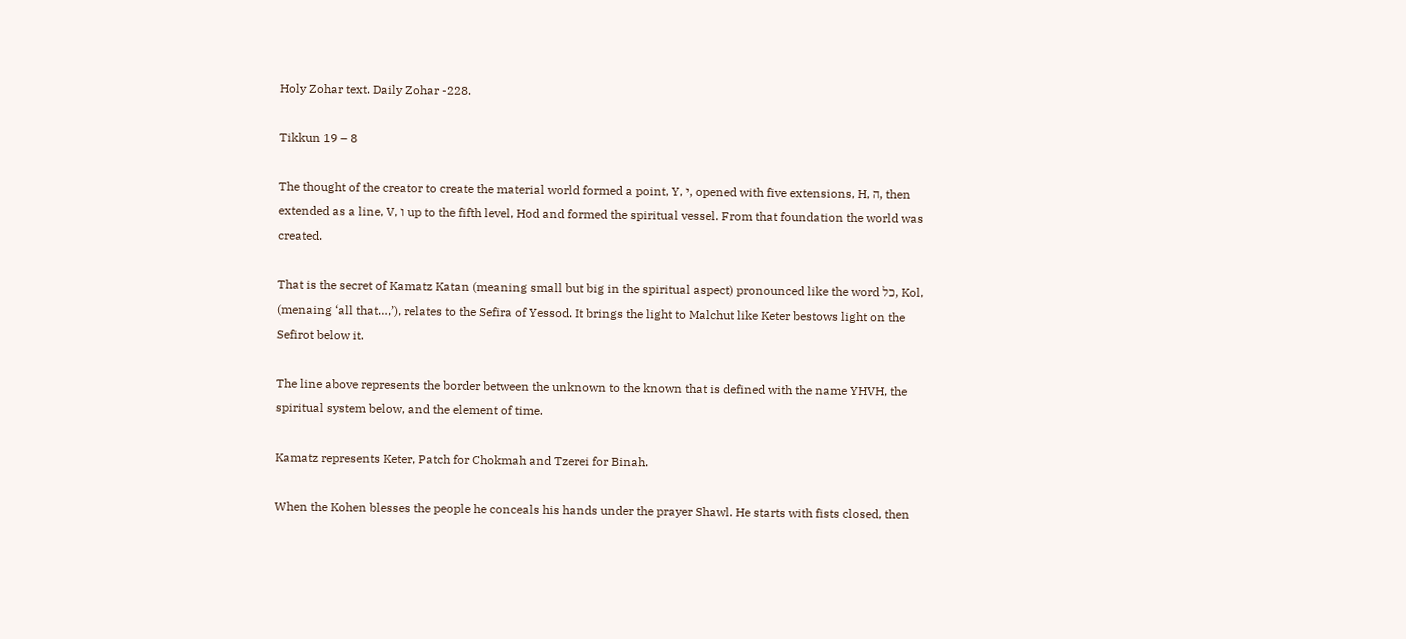Holy Zohar text. Daily Zohar -228.

Tikkun 19 – 8

The thought of the creator to create the material world formed a point, Y, י, opened with five extensions, H, ה, then extended as a line, V, ו up to the fifth level, Hod and formed the spiritual vessel. From that foundation the world was created.

That is the secret of Kamatz Katan (meaning small but big in the spiritual aspect) pronounced like the word כל, Kol, (menaing ‘all that…,’), relates to the Sefira of Yessod. It brings the light to Malchut like Keter bestows light on the Sefirot below it.

The line above represents the border between the unknown to the known that is defined with the name YHVH, the spiritual system below, and the element of time.

Kamatz represents Keter, Patch for Chokmah and Tzerei for Binah.

When the Kohen blesses the people he conceals his hands under the prayer Shawl. He starts with fists closed, then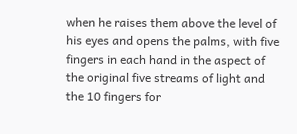when he raises them above the level of his eyes and opens the palms, with five fingers in each hand in the aspect of the original five streams of light and the 10 fingers for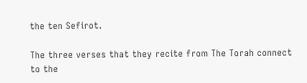the ten Sefirot.

The three verses that they recite from The Torah connect to the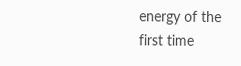energy of the first time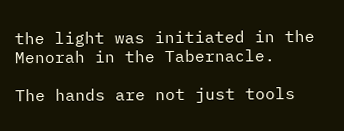the light was initiated in the Menorah in the Tabernacle.

The hands are not just tools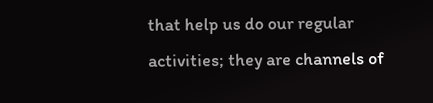that help us do our regular activities; they are channels of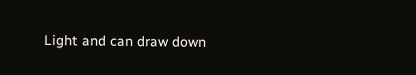Light and can draw down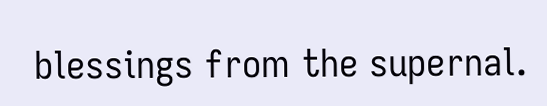blessings from the supernal.